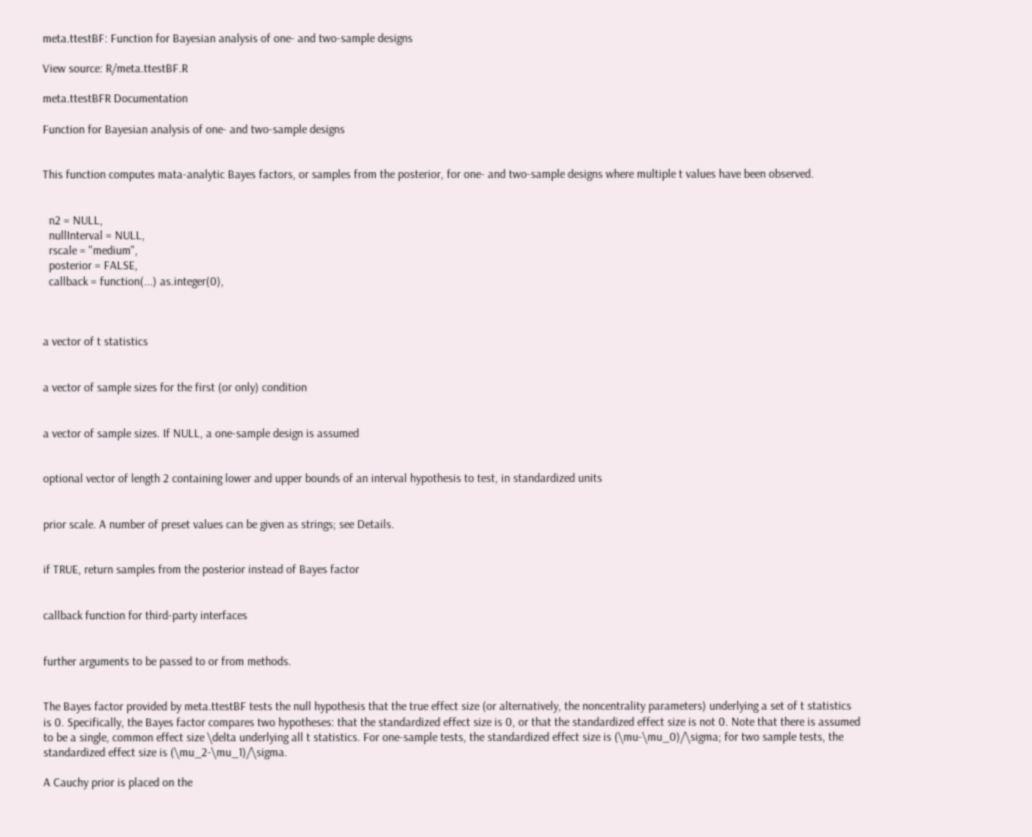meta.ttestBF: Function for Bayesian analysis of one- and two-sample designs

View source: R/meta.ttestBF.R

meta.ttestBFR Documentation

Function for Bayesian analysis of one- and two-sample designs


This function computes mata-analytic Bayes factors, or samples from the posterior, for one- and two-sample designs where multiple t values have been observed.


  n2 = NULL,
  nullInterval = NULL,
  rscale = "medium",
  posterior = FALSE,
  callback = function(...) as.integer(0),



a vector of t statistics


a vector of sample sizes for the first (or only) condition


a vector of sample sizes. If NULL, a one-sample design is assumed


optional vector of length 2 containing lower and upper bounds of an interval hypothesis to test, in standardized units


prior scale. A number of preset values can be given as strings; see Details.


if TRUE, return samples from the posterior instead of Bayes factor


callback function for third-party interfaces


further arguments to be passed to or from methods.


The Bayes factor provided by meta.ttestBF tests the null hypothesis that the true effect size (or alternatively, the noncentrality parameters) underlying a set of t statistics is 0. Specifically, the Bayes factor compares two hypotheses: that the standardized effect size is 0, or that the standardized effect size is not 0. Note that there is assumed to be a single, common effect size \delta underlying all t statistics. For one-sample tests, the standardized effect size is (\mu-\mu_0)/\sigma; for two sample tests, the standardized effect size is (\mu_2-\mu_1)/\sigma.

A Cauchy prior is placed on the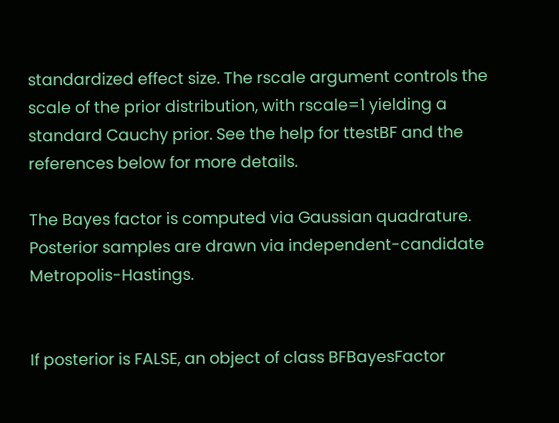standardized effect size. The rscale argument controls the scale of the prior distribution, with rscale=1 yielding a standard Cauchy prior. See the help for ttestBF and the references below for more details.

The Bayes factor is computed via Gaussian quadrature. Posterior samples are drawn via independent-candidate Metropolis-Hastings.


If posterior is FALSE, an object of class BFBayesFactor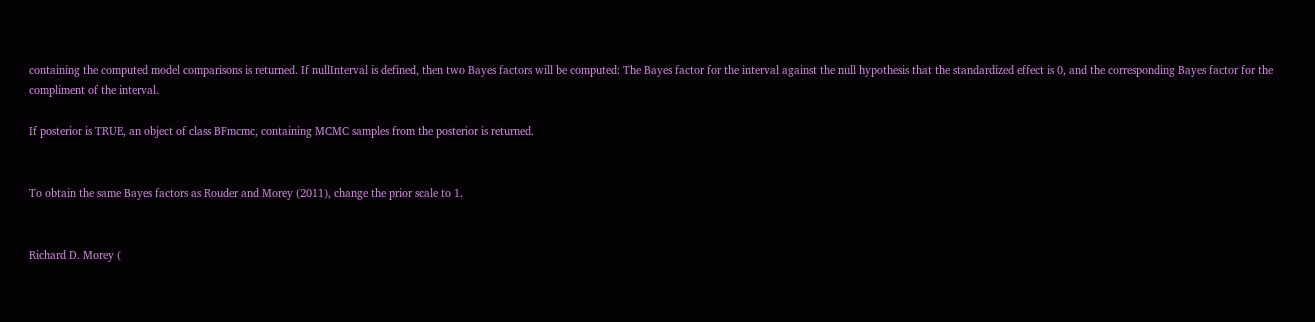containing the computed model comparisons is returned. If nullInterval is defined, then two Bayes factors will be computed: The Bayes factor for the interval against the null hypothesis that the standardized effect is 0, and the corresponding Bayes factor for the compliment of the interval.

If posterior is TRUE, an object of class BFmcmc, containing MCMC samples from the posterior is returned.


To obtain the same Bayes factors as Rouder and Morey (2011), change the prior scale to 1.


Richard D. Morey (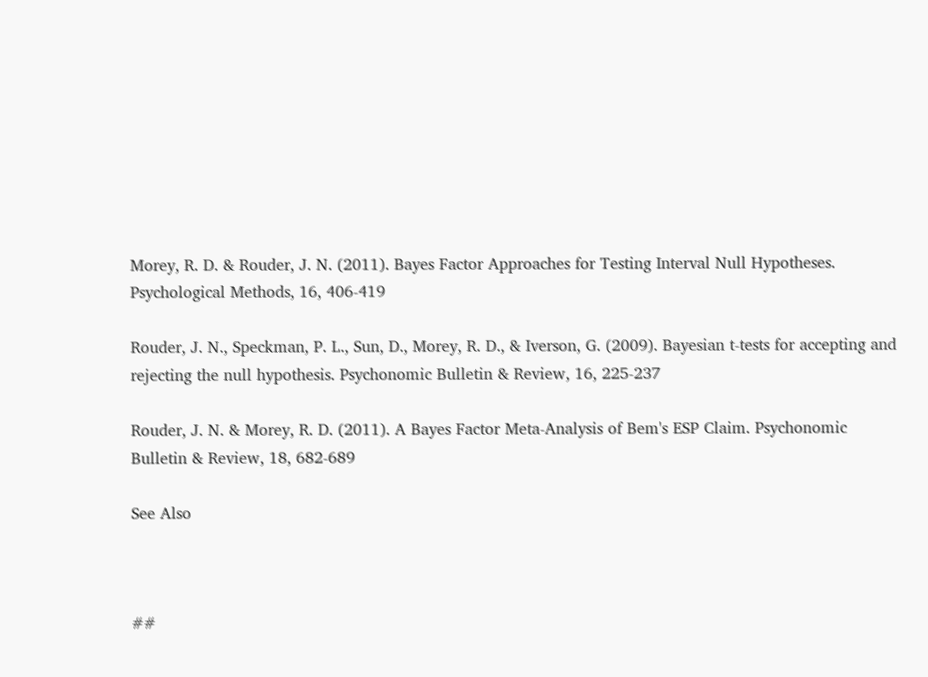Morey, R. D. & Rouder, J. N. (2011). Bayes Factor Approaches for Testing Interval Null Hypotheses. Psychological Methods, 16, 406-419

Rouder, J. N., Speckman, P. L., Sun, D., Morey, R. D., & Iverson, G. (2009). Bayesian t-tests for accepting and rejecting the null hypothesis. Psychonomic Bulletin & Review, 16, 225-237

Rouder, J. N. & Morey, R. D. (2011). A Bayes Factor Meta-Analysis of Bem's ESP Claim. Psychonomic Bulletin & Review, 18, 682-689

See Also



##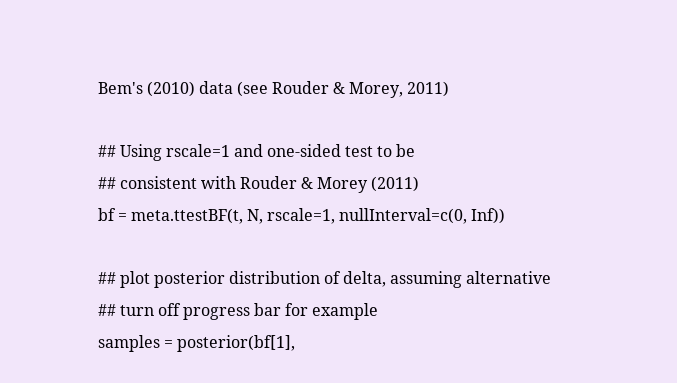Bem's (2010) data (see Rouder & Morey, 2011)

## Using rscale=1 and one-sided test to be
## consistent with Rouder & Morey (2011)
bf = meta.ttestBF(t, N, rscale=1, nullInterval=c(0, Inf))

## plot posterior distribution of delta, assuming alternative
## turn off progress bar for example
samples = posterior(bf[1],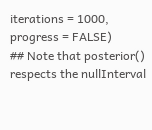iterations = 1000, progress = FALSE)
## Note that posterior() respects the nullInterval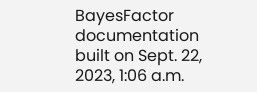BayesFactor documentation built on Sept. 22, 2023, 1:06 a.m.